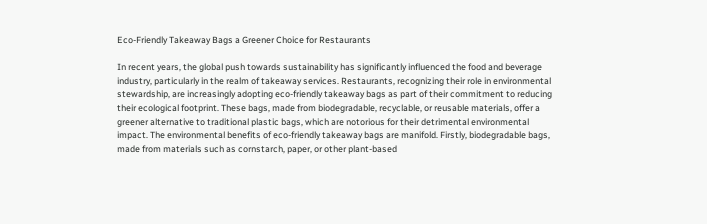Eco-Friendly Takeaway Bags a Greener Choice for Restaurants

In recent years, the global push towards sustainability has significantly influenced the food and beverage industry, particularly in the realm of takeaway services. Restaurants, recognizing their role in environmental stewardship, are increasingly adopting eco-friendly takeaway bags as part of their commitment to reducing their ecological footprint. These bags, made from biodegradable, recyclable, or reusable materials, offer a greener alternative to traditional plastic bags, which are notorious for their detrimental environmental impact. The environmental benefits of eco-friendly takeaway bags are manifold. Firstly, biodegradable bags, made from materials such as cornstarch, paper, or other plant-based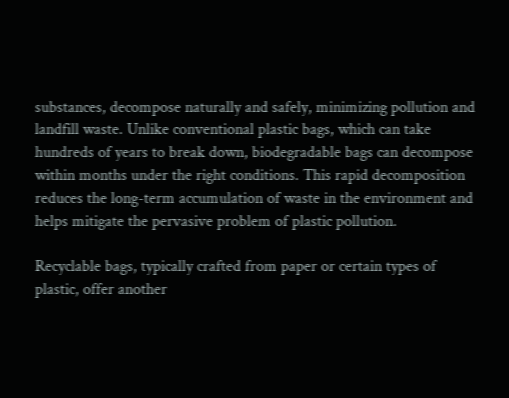substances, decompose naturally and safely, minimizing pollution and landfill waste. Unlike conventional plastic bags, which can take hundreds of years to break down, biodegradable bags can decompose within months under the right conditions. This rapid decomposition reduces the long-term accumulation of waste in the environment and helps mitigate the pervasive problem of plastic pollution.

Recyclable bags, typically crafted from paper or certain types of plastic, offer another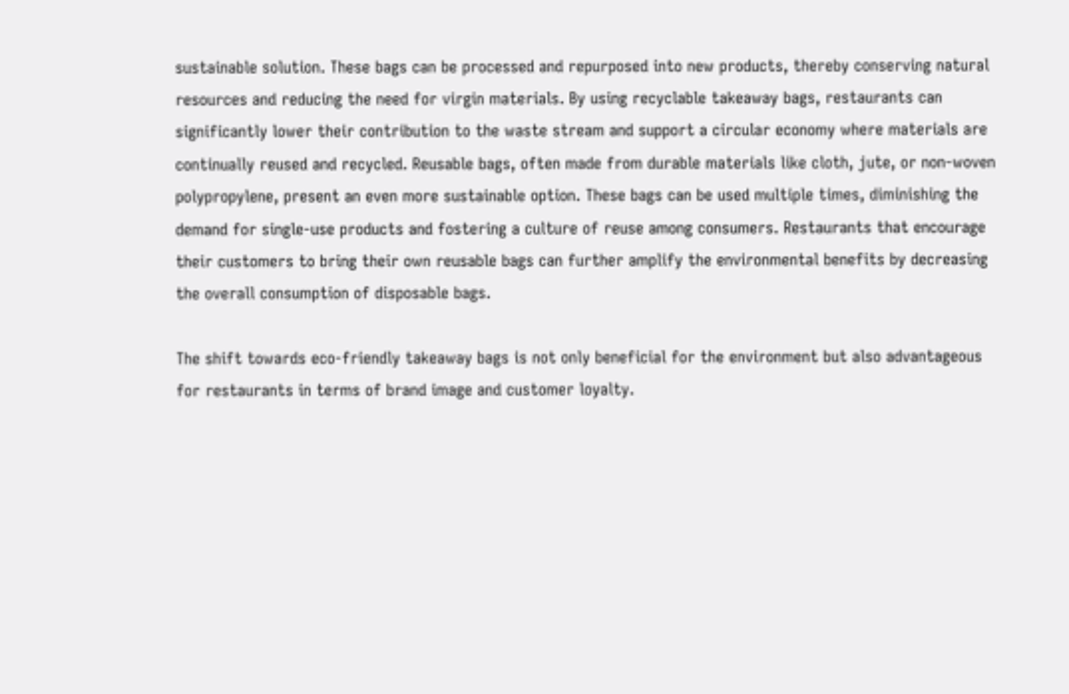sustainable solution. These bags can be processed and repurposed into new products, thereby conserving natural resources and reducing the need for virgin materials. By using recyclable takeaway bags, restaurants can significantly lower their contribution to the waste stream and support a circular economy where materials are continually reused and recycled. Reusable bags, often made from durable materials like cloth, jute, or non-woven polypropylene, present an even more sustainable option. These bags can be used multiple times, diminishing the demand for single-use products and fostering a culture of reuse among consumers. Restaurants that encourage their customers to bring their own reusable bags can further amplify the environmental benefits by decreasing the overall consumption of disposable bags.

The shift towards eco-friendly takeaway bags is not only beneficial for the environment but also advantageous for restaurants in terms of brand image and customer loyalty.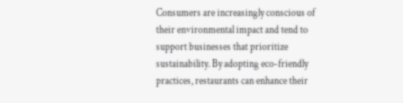Consumers are increasingly conscious of their environmental impact and tend to support businesses that prioritize sustainability. By adopting eco-friendly practices, restaurants can enhance their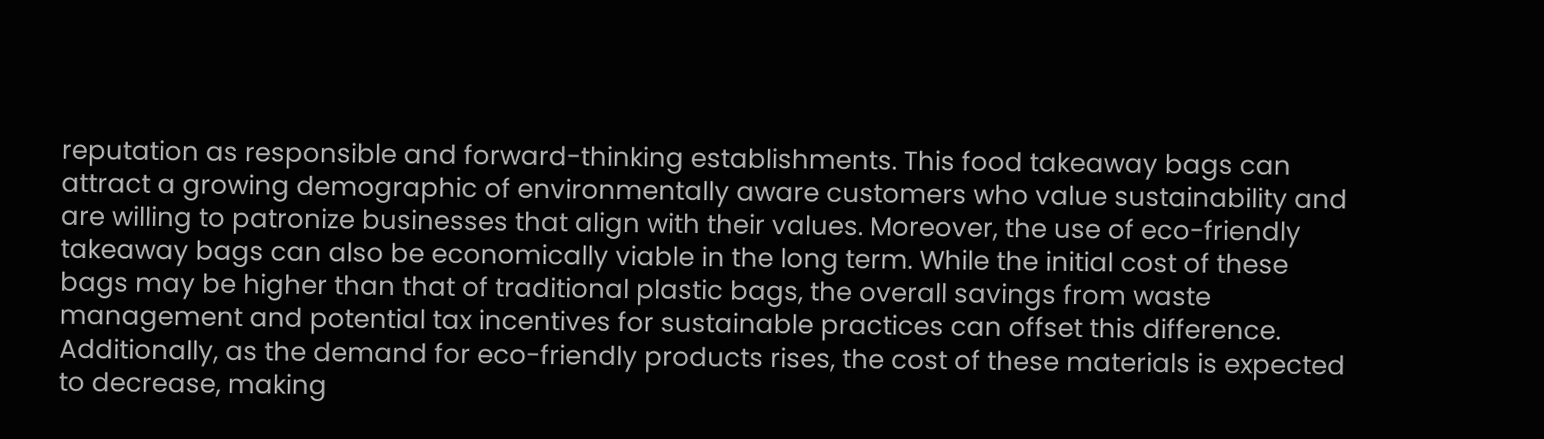reputation as responsible and forward-thinking establishments. This food takeaway bags can attract a growing demographic of environmentally aware customers who value sustainability and are willing to patronize businesses that align with their values. Moreover, the use of eco-friendly takeaway bags can also be economically viable in the long term. While the initial cost of these bags may be higher than that of traditional plastic bags, the overall savings from waste management and potential tax incentives for sustainable practices can offset this difference. Additionally, as the demand for eco-friendly products rises, the cost of these materials is expected to decrease, making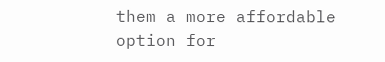them a more affordable option for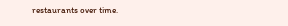restaurants over time.